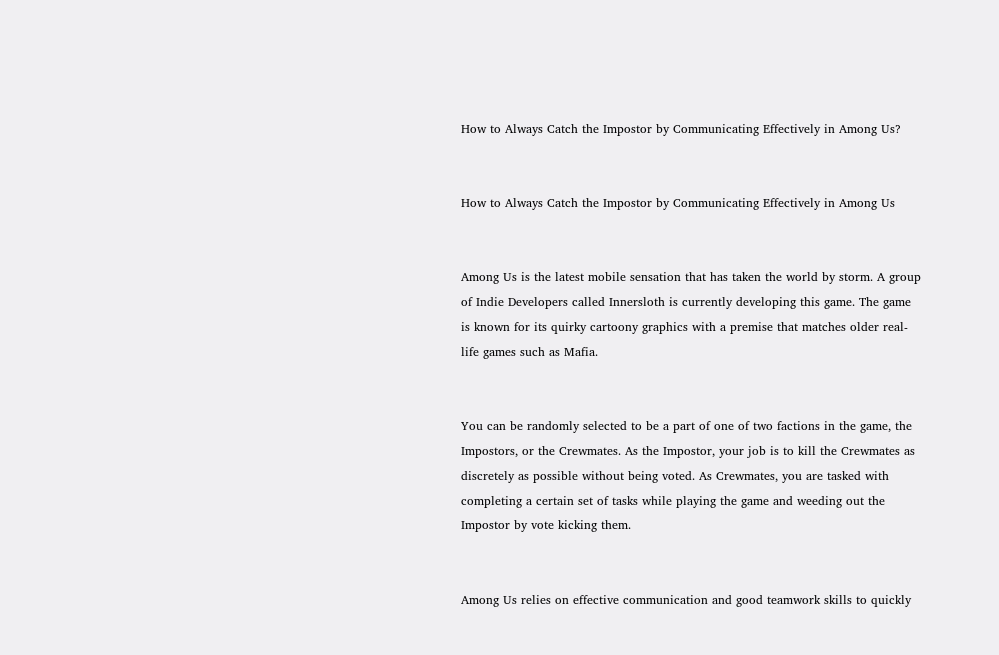How to Always Catch the Impostor by Communicating Effectively in Among Us?


How to Always Catch the Impostor by Communicating Effectively in Among Us


Among Us is the latest mobile sensation that has taken the world by storm. A group of Indie Developers called Innersloth is currently developing this game. The game is known for its quirky cartoony graphics with a premise that matches older real-life games such as Mafia.


You can be randomly selected to be a part of one of two factions in the game, the Impostors, or the Crewmates. As the Impostor, your job is to kill the Crewmates as discretely as possible without being voted. As Crewmates, you are tasked with completing a certain set of tasks while playing the game and weeding out the Impostor by vote kicking them.


Among Us relies on effective communication and good teamwork skills to quickly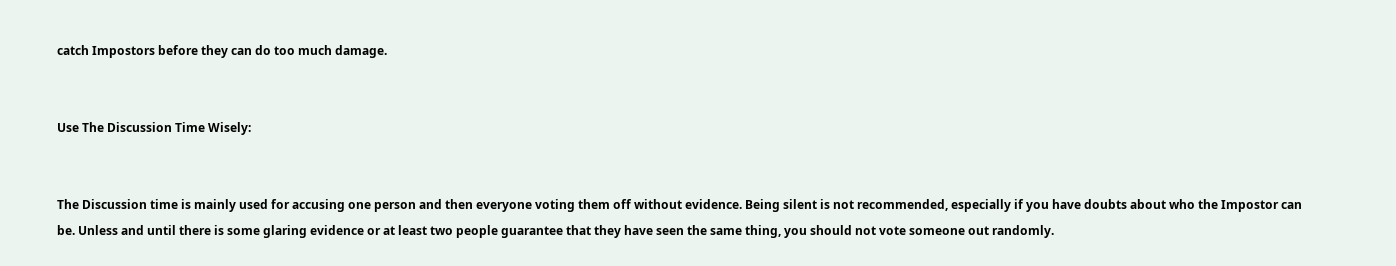catch Impostors before they can do too much damage.


Use The Discussion Time Wisely:


The Discussion time is mainly used for accusing one person and then everyone voting them off without evidence. Being silent is not recommended, especially if you have doubts about who the Impostor can be. Unless and until there is some glaring evidence or at least two people guarantee that they have seen the same thing, you should not vote someone out randomly.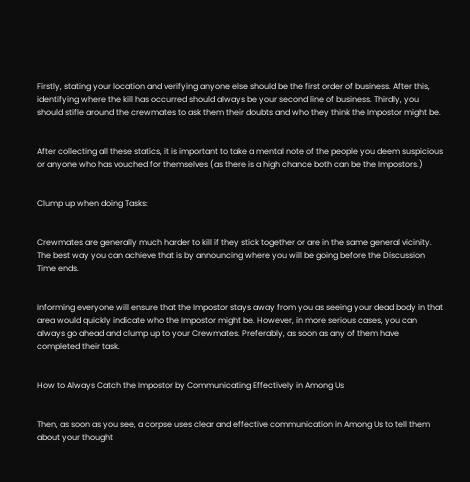Firstly, stating your location and verifying anyone else should be the first order of business. After this, identifying where the kill has occurred should always be your second line of business. Thirdly, you should stifle around the crewmates to ask them their doubts and who they think the Impostor might be.


After collecting all these statics, it is important to take a mental note of the people you deem suspicious or anyone who has vouched for themselves (as there is a high chance both can be the Impostors.)


Clump up when doing Tasks:


Crewmates are generally much harder to kill if they stick together or are in the same general vicinity. The best way you can achieve that is by announcing where you will be going before the Discussion Time ends.


Informing everyone will ensure that the Impostor stays away from you as seeing your dead body in that area would quickly indicate who the Impostor might be. However, in more serious cases, you can always go ahead and clump up to your Crewmates. Preferably, as soon as any of them have completed their task.


How to Always Catch the Impostor by Communicating Effectively in Among Us


Then, as soon as you see, a corpse uses clear and effective communication in Among Us to tell them about your thought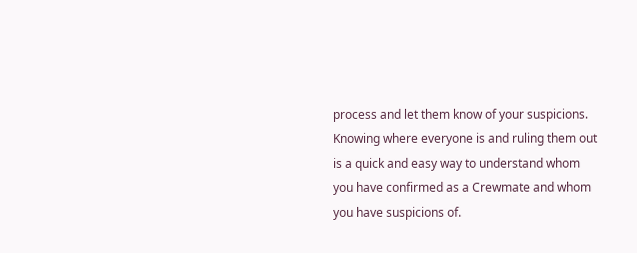process and let them know of your suspicions. Knowing where everyone is and ruling them out is a quick and easy way to understand whom you have confirmed as a Crewmate and whom you have suspicions of.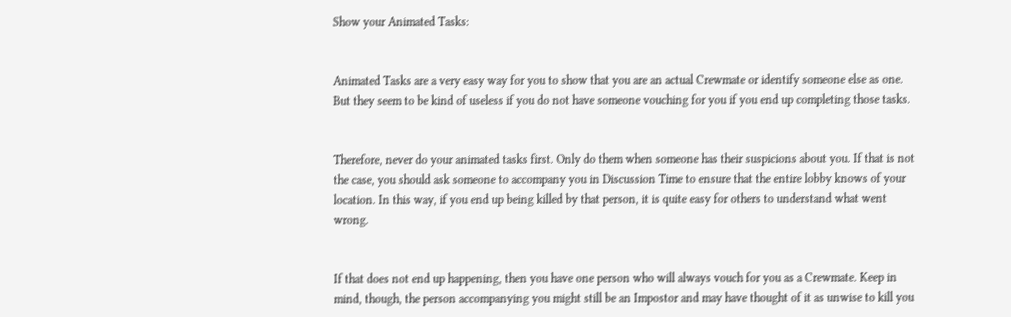Show your Animated Tasks:


Animated Tasks are a very easy way for you to show that you are an actual Crewmate or identify someone else as one. But they seem to be kind of useless if you do not have someone vouching for you if you end up completing those tasks.


Therefore, never do your animated tasks first. Only do them when someone has their suspicions about you. If that is not the case, you should ask someone to accompany you in Discussion Time to ensure that the entire lobby knows of your location. In this way, if you end up being killed by that person, it is quite easy for others to understand what went wrong.


If that does not end up happening, then you have one person who will always vouch for you as a Crewmate. Keep in mind, though, the person accompanying you might still be an Impostor and may have thought of it as unwise to kill you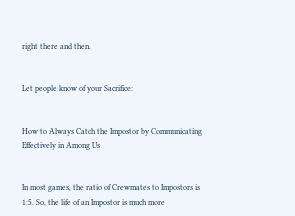right there and then.


Let people know of your Sacrifice:


How to Always Catch the Impostor by Communicating Effectively in Among Us


In most games, the ratio of Crewmates to Impostors is 1:5. So, the life of an Impostor is much more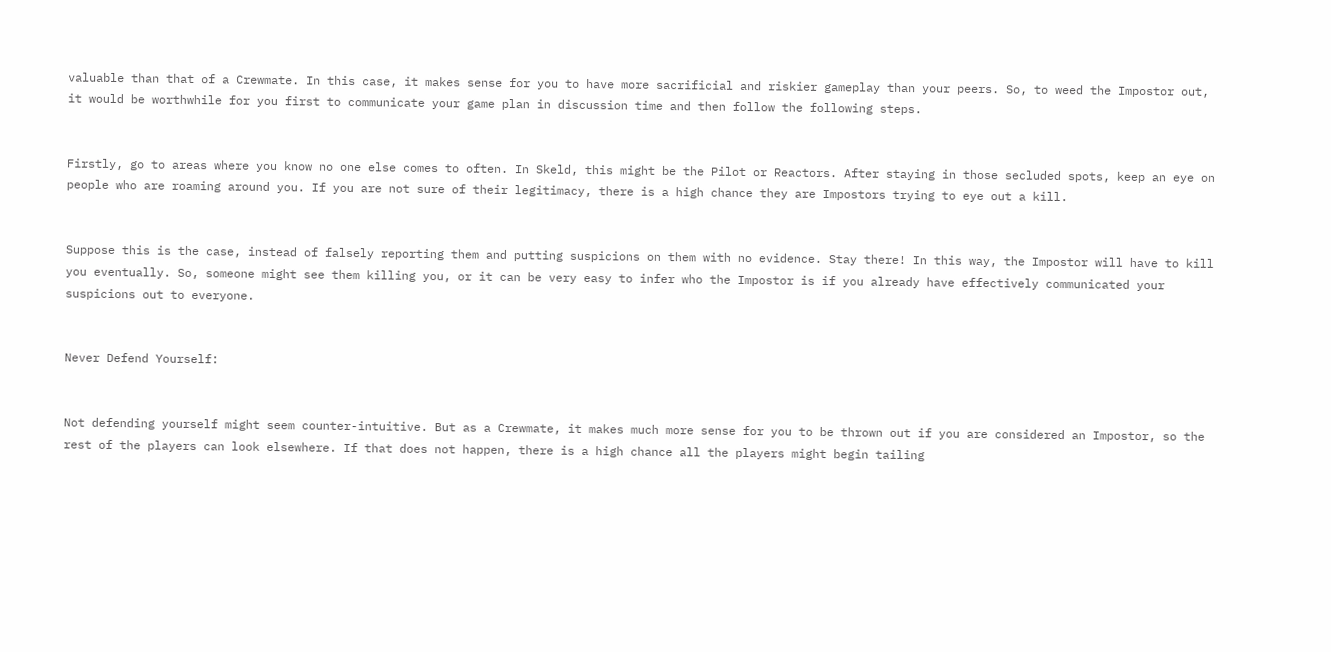valuable than that of a Crewmate. In this case, it makes sense for you to have more sacrificial and riskier gameplay than your peers. So, to weed the Impostor out, it would be worthwhile for you first to communicate your game plan in discussion time and then follow the following steps.


Firstly, go to areas where you know no one else comes to often. In Skeld, this might be the Pilot or Reactors. After staying in those secluded spots, keep an eye on people who are roaming around you. If you are not sure of their legitimacy, there is a high chance they are Impostors trying to eye out a kill.


Suppose this is the case, instead of falsely reporting them and putting suspicions on them with no evidence. Stay there! In this way, the Impostor will have to kill you eventually. So, someone might see them killing you, or it can be very easy to infer who the Impostor is if you already have effectively communicated your suspicions out to everyone.


Never Defend Yourself:


Not defending yourself might seem counter-intuitive. But as a Crewmate, it makes much more sense for you to be thrown out if you are considered an Impostor, so the rest of the players can look elsewhere. If that does not happen, there is a high chance all the players might begin tailing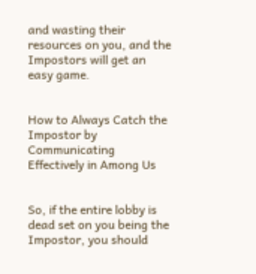and wasting their resources on you, and the Impostors will get an easy game.


How to Always Catch the Impostor by Communicating Effectively in Among Us


So, if the entire lobby is dead set on you being the Impostor, you should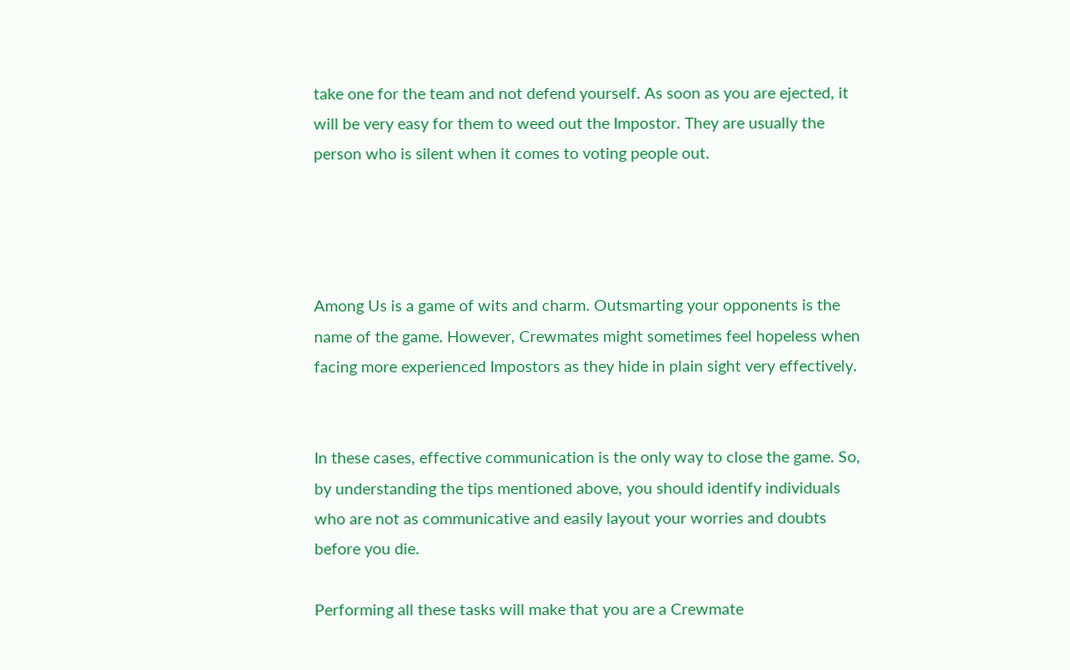take one for the team and not defend yourself. As soon as you are ejected, it will be very easy for them to weed out the Impostor. They are usually the person who is silent when it comes to voting people out.




Among Us is a game of wits and charm. Outsmarting your opponents is the name of the game. However, Crewmates might sometimes feel hopeless when facing more experienced Impostors as they hide in plain sight very effectively.


In these cases, effective communication is the only way to close the game. So, by understanding the tips mentioned above, you should identify individuals who are not as communicative and easily layout your worries and doubts before you die.

Performing all these tasks will make that you are a Crewmate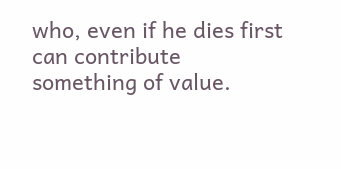who, even if he dies first can contribute something of value.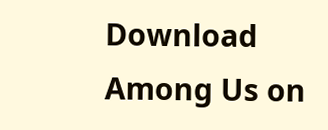Download Among Us on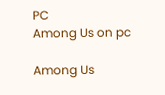PC
Among Us on pc

Among Us